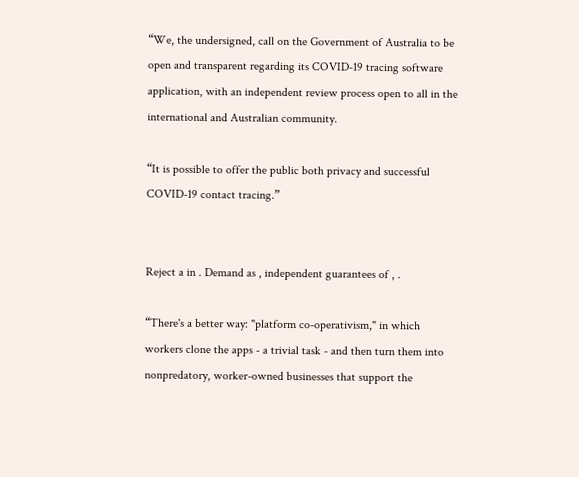“We, the undersigned, call on the Government of Australia to be open and transparent regarding its COVID-19 tracing software application, with an independent review process open to all in the international and Australian community.

“It is possible to offer the public both privacy and successful COVID-19 contact tracing.”


Reject a in . Demand as , independent guarantees of , .

“There's a better way: "platform co-operativism," in which workers clone the apps - a trivial task - and then turn them into nonpredatory, worker-owned businesses that support the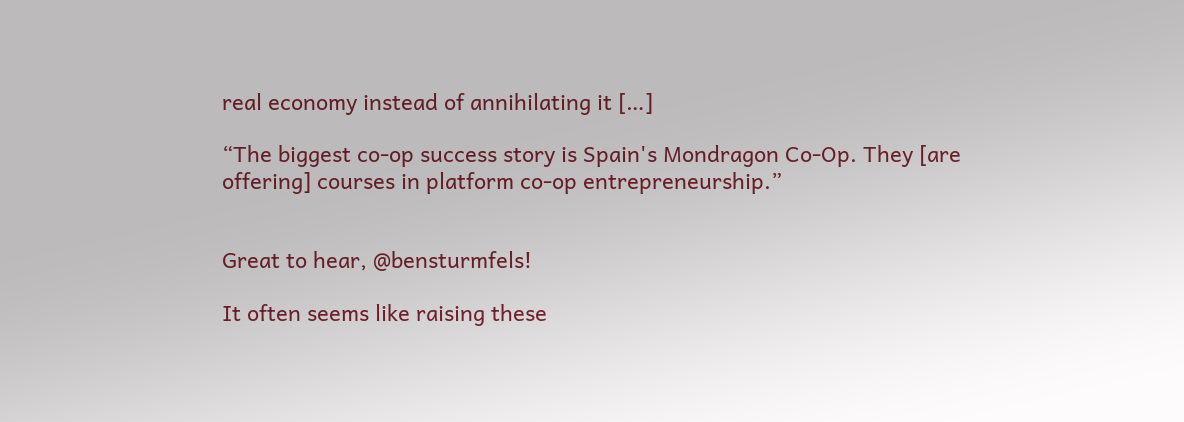real economy instead of annihilating it […]

“The biggest co-op success story is Spain's Mondragon Co-Op. They [are offering] courses in platform co-op entrepreneurship.”


Great to hear, @bensturmfels!

It often seems like raising these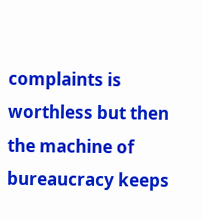complaints is worthless but then the machine of bureaucracy keeps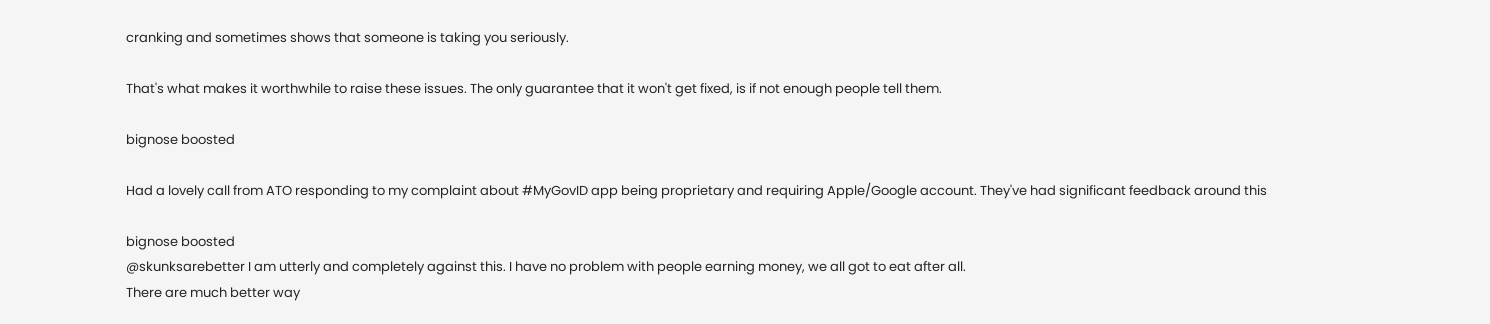cranking and sometimes shows that someone is taking you seriously.

That's what makes it worthwhile to raise these issues. The only guarantee that it won't get fixed, is if not enough people tell them.

bignose boosted

Had a lovely call from ATO responding to my complaint about #MyGovID app being proprietary and requiring Apple/Google account. They've had significant feedback around this

bignose boosted
@skunksarebetter I am utterly and completely against this. I have no problem with people earning money, we all got to eat after all.
There are much better way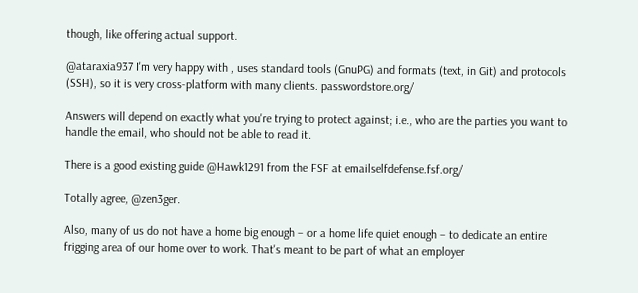though, like offering actual support.

@ataraxia937 I'm very happy with , uses standard tools (GnuPG) and formats (text, in Git) and protocols (SSH), so it is very cross-platform with many clients. passwordstore.org/

Answers will depend on exactly what you're trying to protect against; i.e., who are the parties you want to handle the email, who should not be able to read it.

There is a good existing guide @Hawk1291 from the FSF at emailselfdefense.fsf.org/

Totally agree, @zen3ger.

Also, many of us do not have a home big enough – or a home life quiet enough – to dedicate an entire frigging area of our home over to work. That's meant to be part of what an employer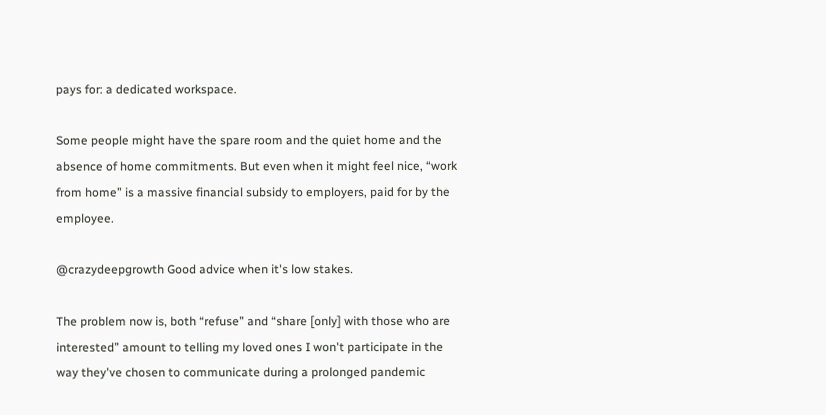pays for: a dedicated workspace.

Some people might have the spare room and the quiet home and the absence of home commitments. But even when it might feel nice, “work from home” is a massive financial subsidy to employers, paid for by the employee.

@crazydeepgrowth Good advice when it's low stakes.

The problem now is, both “refuse” and “share [only] with those who are interested” amount to telling my loved ones I won't participate in the way they've chosen to communicate during a prolonged pandemic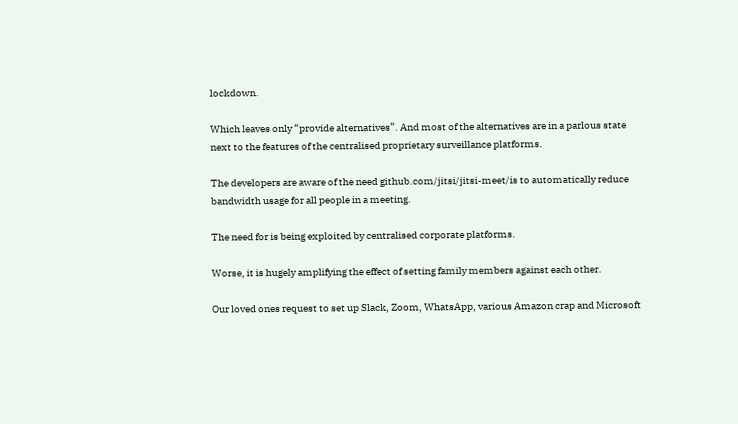lockdown.

Which leaves only “provide alternatives”. And most of the alternatives are in a parlous state next to the features of the centralised proprietary surveillance platforms.

The developers are aware of the need github.com/jitsi/jitsi-meet/is to automatically reduce bandwidth usage for all people in a meeting.

The need for is being exploited by centralised corporate platforms.

Worse, it is hugely amplifying the effect of setting family members against each other.

Our loved ones request to set up Slack, Zoom, WhatsApp, various Amazon crap and Microsoft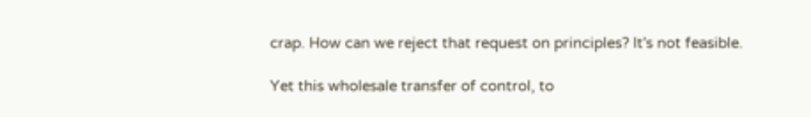crap. How can we reject that request on principles? It's not feasible.

Yet this wholesale transfer of control, to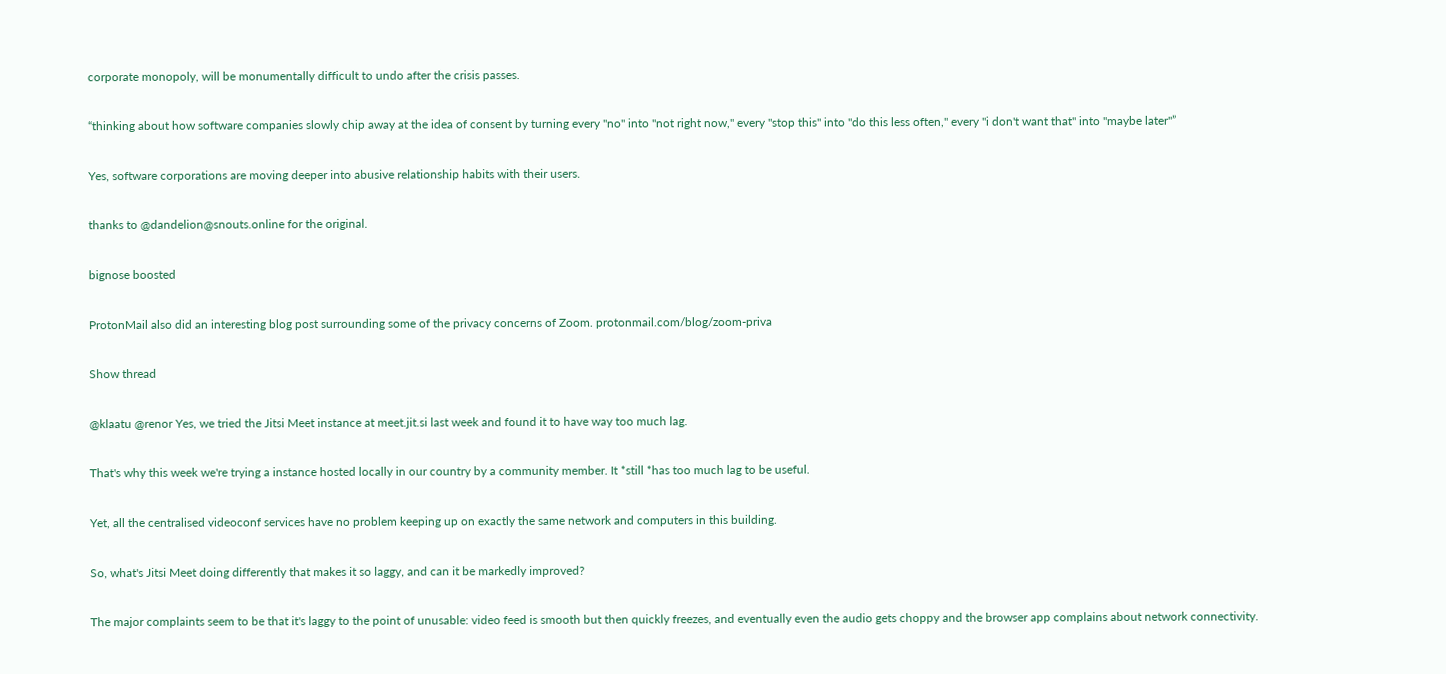corporate monopoly, will be monumentally difficult to undo after the crisis passes.

“thinking about how software companies slowly chip away at the idea of consent by turning every "no" into "not right now," every "stop this" into "do this less often," every "i don't want that" into "maybe later"”

Yes, software corporations are moving deeper into abusive relationship habits with their users.

thanks to @dandelion@snouts.online for the original.

bignose boosted

ProtonMail also did an interesting blog post surrounding some of the privacy concerns of Zoom. protonmail.com/blog/zoom-priva

Show thread

@klaatu @renor Yes, we tried the Jitsi Meet instance at meet.jit.si last week and found it to have way too much lag.

That's why this week we're trying a instance hosted locally in our country by a community member. It *still *has too much lag to be useful.

Yet, all the centralised videoconf services have no problem keeping up on exactly the same network and computers in this building.

So, what's Jitsi Meet doing differently that makes it so laggy, and can it be markedly improved?

The major complaints seem to be that it's laggy to the point of unusable: video feed is smooth but then quickly freezes, and eventually even the audio gets choppy and the browser app complains about network connectivity.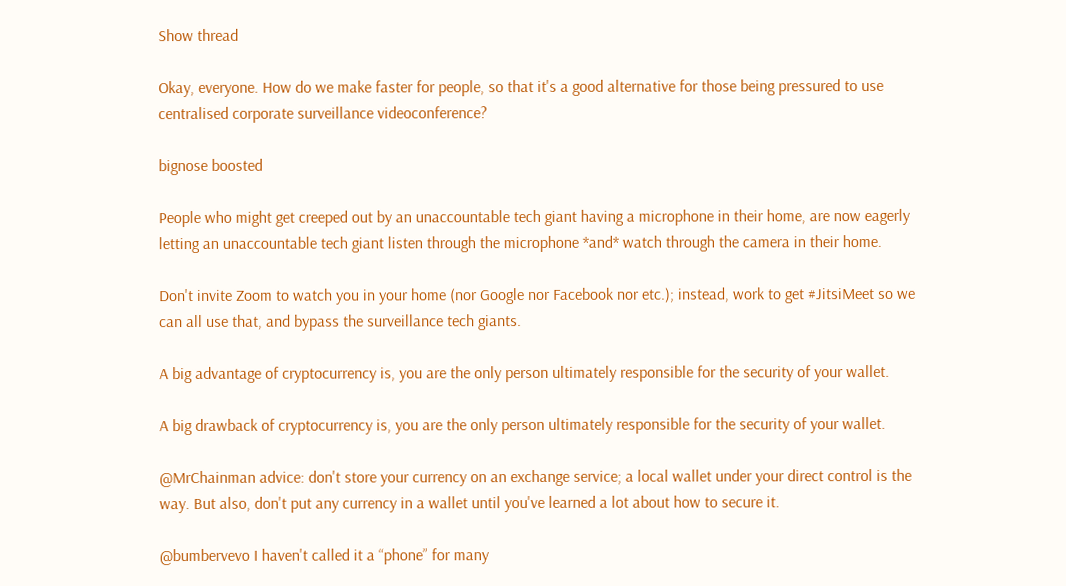Show thread

Okay, everyone. How do we make faster for people, so that it's a good alternative for those being pressured to use centralised corporate surveillance videoconference?

bignose boosted

People who might get creeped out by an unaccountable tech giant having a microphone in their home, are now eagerly letting an unaccountable tech giant listen through the microphone *and* watch through the camera in their home.

Don't invite Zoom to watch you in your home (nor Google nor Facebook nor etc.); instead, work to get #JitsiMeet so we can all use that, and bypass the surveillance tech giants.

A big advantage of cryptocurrency is, you are the only person ultimately responsible for the security of your wallet.

A big drawback of cryptocurrency is, you are the only person ultimately responsible for the security of your wallet.

@MrChainman advice: don't store your currency on an exchange service; a local wallet under your direct control is the way. But also, don't put any currency in a wallet until you've learned a lot about how to secure it.

@bumbervevo I haven't called it a “phone” for many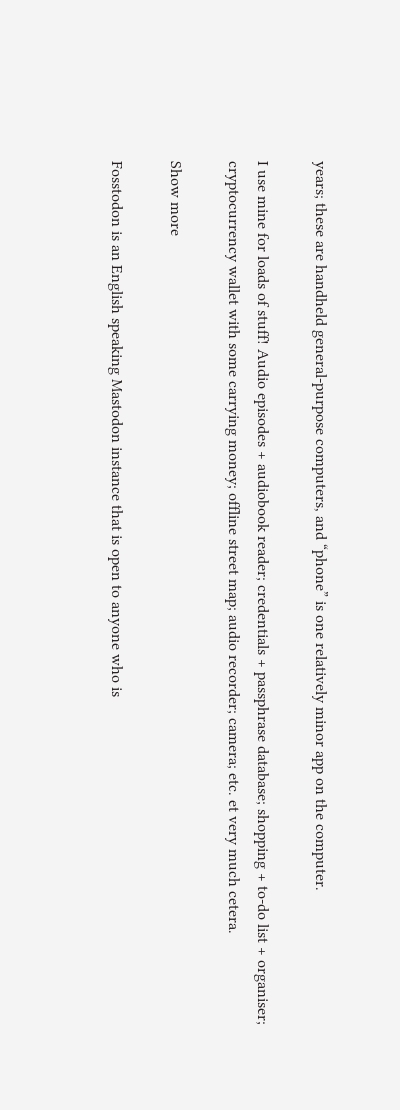years; these are handheld general-purpose computers, and “phone” is one relatively minor app on the computer.

I use mine for loads of stuff! Audio episodes + audiobook reader; credentials + passphrase database; shopping + to-do list + organiser; cryptocurrency wallet with some carrying money; offline street map; audio recorder; camera; etc. et very much cetera.

Show more

Fosstodon is an English speaking Mastodon instance that is open to anyone who is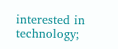interested in technology;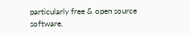particularly free & open source software.